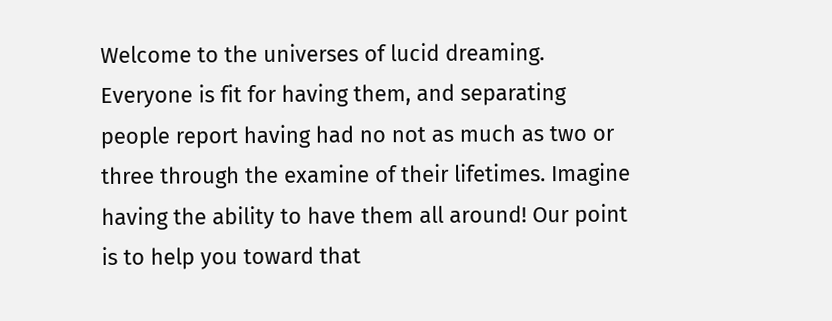Welcome to the universes of lucid dreaming. Everyone is fit for having them, and separating people report having had no not as much as two or three through the examine of their lifetimes. Imagine having the ability to have them all around! Our point is to help you toward that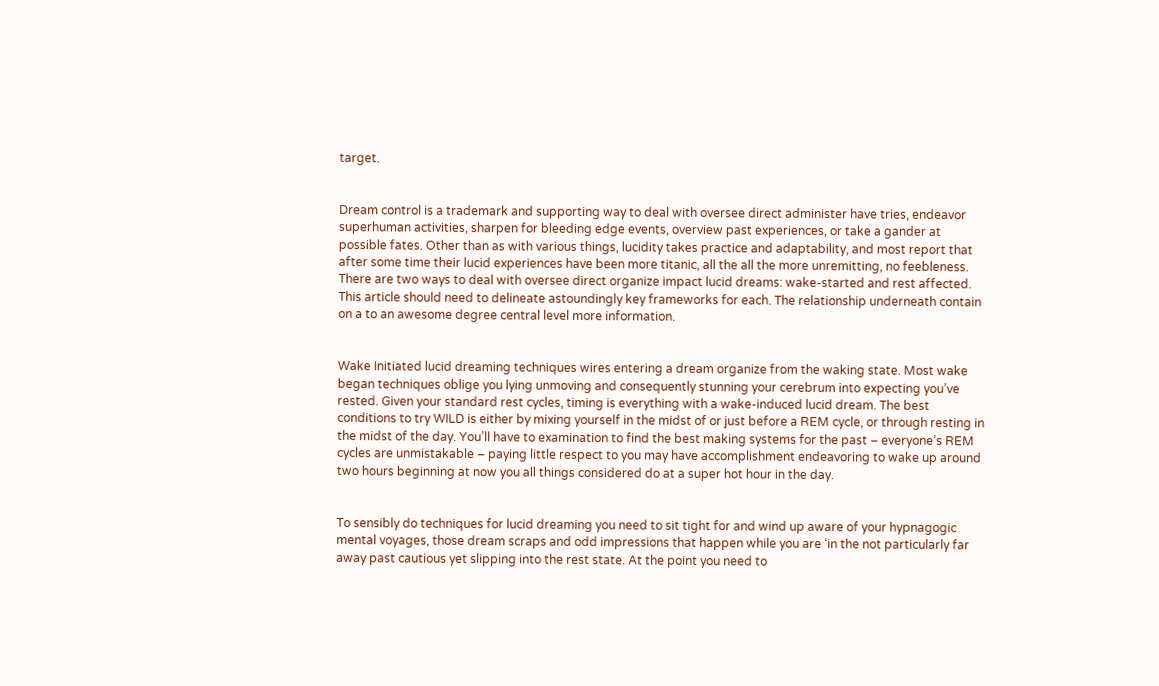target.


Dream control is a trademark and supporting way to deal with oversee direct administer have tries, endeavor superhuman activities, sharpen for bleeding edge events, overview past experiences, or take a gander at possible fates. Other than as with various things, lucidity takes practice and adaptability, and most report that after some time their lucid experiences have been more titanic, all the all the more unremitting, no feebleness. There are two ways to deal with oversee direct organize impact lucid dreams: wake-started and rest affected. This article should need to delineate astoundingly key frameworks for each. The relationship underneath contain on a to an awesome degree central level more information.


Wake Initiated lucid dreaming techniques wires entering a dream organize from the waking state. Most wake began techniques oblige you lying unmoving and consequently stunning your cerebrum into expecting you’ve rested. Given your standard rest cycles, timing is everything with a wake-induced lucid dream. The best conditions to try WILD is either by mixing yourself in the midst of or just before a REM cycle, or through resting in the midst of the day. You’ll have to examination to find the best making systems for the past – everyone’s REM cycles are unmistakable – paying little respect to you may have accomplishment endeavoring to wake up around two hours beginning at now you all things considered do at a super hot hour in the day.


To sensibly do techniques for lucid dreaming you need to sit tight for and wind up aware of your hypnagogic mental voyages, those dream scraps and odd impressions that happen while you are ‘in the not particularly far away past cautious yet slipping into the rest state. At the point you need to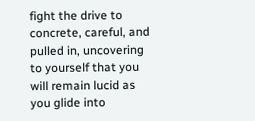fight the drive to concrete, careful, and pulled in, uncovering to yourself that you will remain lucid as you glide into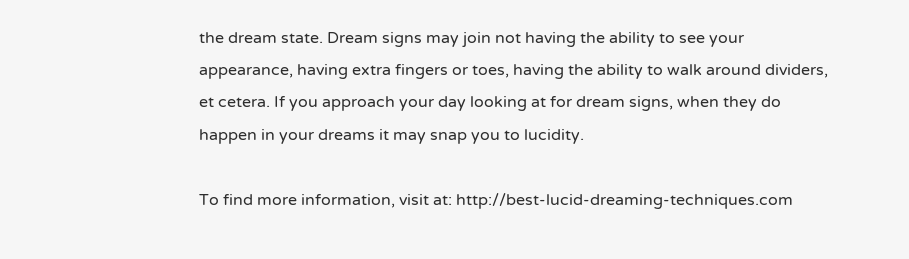the dream state. Dream signs may join not having the ability to see your appearance, having extra fingers or toes, having the ability to walk around dividers, et cetera. If you approach your day looking at for dream signs, when they do happen in your dreams it may snap you to lucidity.

To find more information, visit at: http://best-lucid-dreaming-techniques.com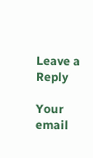Leave a Reply

Your email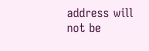address will not be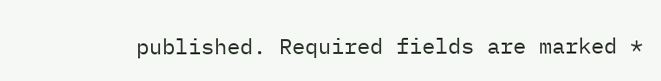published. Required fields are marked *